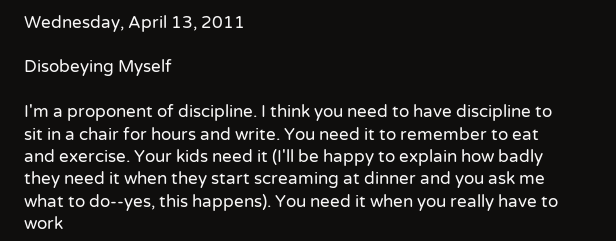Wednesday, April 13, 2011

Disobeying Myself

I'm a proponent of discipline. I think you need to have discipline to sit in a chair for hours and write. You need it to remember to eat and exercise. Your kids need it (I'll be happy to explain how badly they need it when they start screaming at dinner and you ask me what to do--yes, this happens). You need it when you really have to work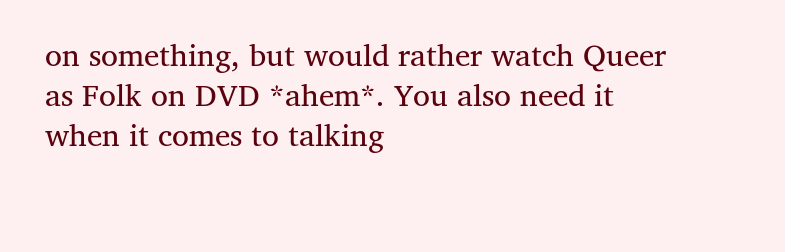on something, but would rather watch Queer as Folk on DVD *ahem*. You also need it when it comes to talking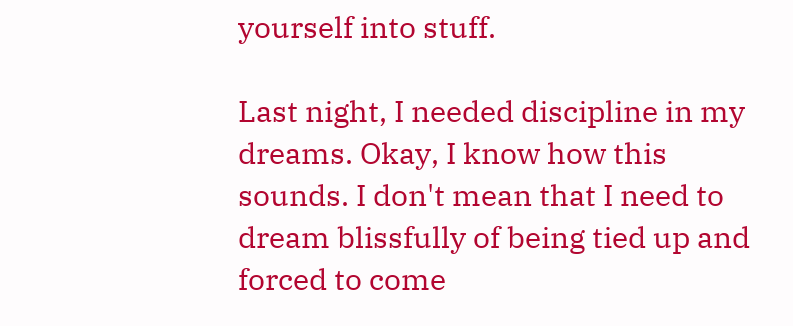yourself into stuff.

Last night, I needed discipline in my dreams. Okay, I know how this sounds. I don't mean that I need to dream blissfully of being tied up and forced to come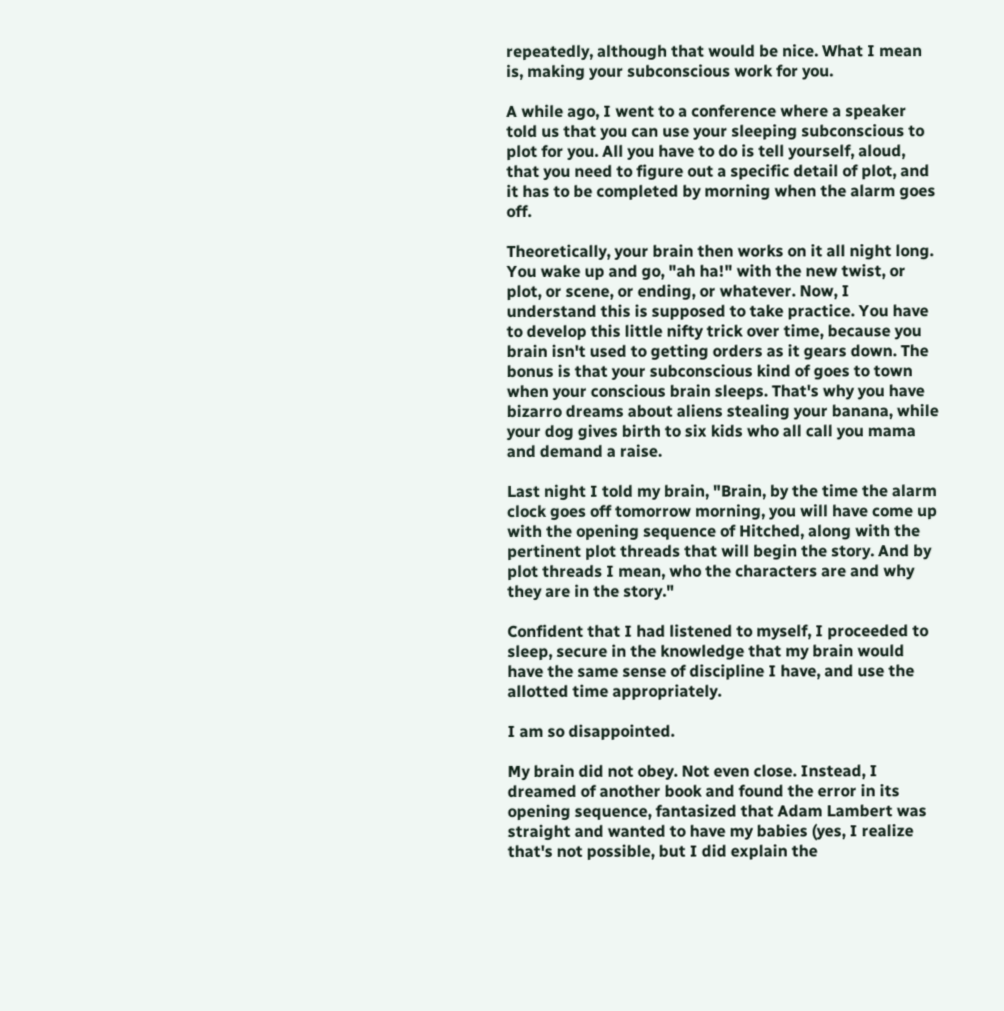repeatedly, although that would be nice. What I mean is, making your subconscious work for you.

A while ago, I went to a conference where a speaker told us that you can use your sleeping subconscious to plot for you. All you have to do is tell yourself, aloud, that you need to figure out a specific detail of plot, and it has to be completed by morning when the alarm goes off.

Theoretically, your brain then works on it all night long. You wake up and go, "ah ha!" with the new twist, or plot, or scene, or ending, or whatever. Now, I understand this is supposed to take practice. You have to develop this little nifty trick over time, because you brain isn't used to getting orders as it gears down. The bonus is that your subconscious kind of goes to town when your conscious brain sleeps. That's why you have bizarro dreams about aliens stealing your banana, while your dog gives birth to six kids who all call you mama and demand a raise.

Last night I told my brain, "Brain, by the time the alarm clock goes off tomorrow morning, you will have come up with the opening sequence of Hitched, along with the pertinent plot threads that will begin the story. And by plot threads I mean, who the characters are and why they are in the story."

Confident that I had listened to myself, I proceeded to sleep, secure in the knowledge that my brain would have the same sense of discipline I have, and use the allotted time appropriately.

I am so disappointed.

My brain did not obey. Not even close. Instead, I dreamed of another book and found the error in its opening sequence, fantasized that Adam Lambert was straight and wanted to have my babies (yes, I realize that's not possible, but I did explain the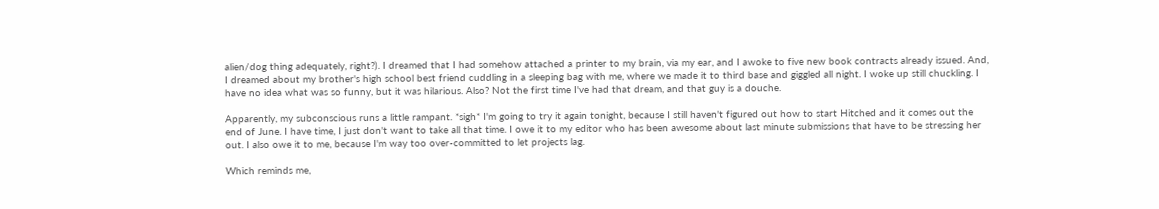alien/dog thing adequately, right?). I dreamed that I had somehow attached a printer to my brain, via my ear, and I awoke to five new book contracts already issued. And, I dreamed about my brother's high school best friend cuddling in a sleeping bag with me, where we made it to third base and giggled all night. I woke up still chuckling. I have no idea what was so funny, but it was hilarious. Also? Not the first time I've had that dream, and that guy is a douche.

Apparently, my subconscious runs a little rampant. *sigh* I'm going to try it again tonight, because I still haven't figured out how to start Hitched and it comes out the end of June. I have time, I just don't want to take all that time. I owe it to my editor who has been awesome about last minute submissions that have to be stressing her out. I also owe it to me, because I'm way too over-committed to let projects lag.

Which reminds me,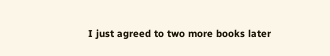I just agreed to two more books later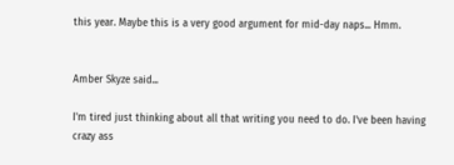this year. Maybe this is a very good argument for mid-day naps... Hmm.


Amber Skyze said...

I'm tired just thinking about all that writing you need to do. I've been having crazy ass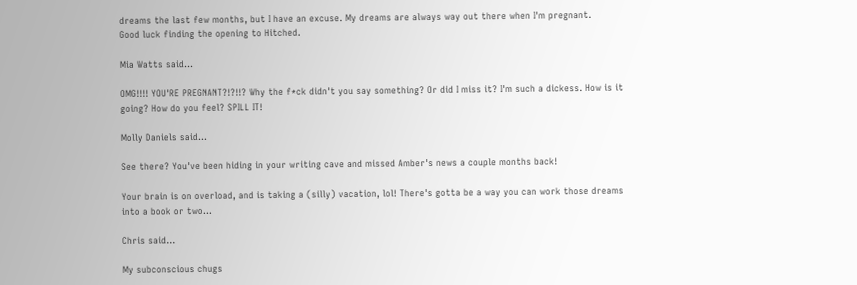dreams the last few months, but I have an excuse. My dreams are always way out there when I'm pregnant.
Good luck finding the opening to Hitched.

Mia Watts said...

OMG!!!! YOU'RE PREGNANT?!?!!? Why the f*ck didn't you say something? Or did I miss it? I'm such a dickess. How is it going? How do you feel? SPILL IT!

Molly Daniels said...

See there? You've been hiding in your writing cave and missed Amber's news a couple months back!

Your brain is on overload, and is taking a (silly) vacation, lol! There's gotta be a way you can work those dreams into a book or two...

Chris said...

My subconscious chugs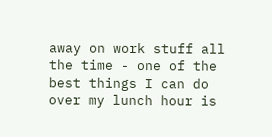away on work stuff all the time - one of the best things I can do over my lunch hour is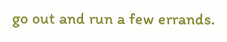go out and run a few errands.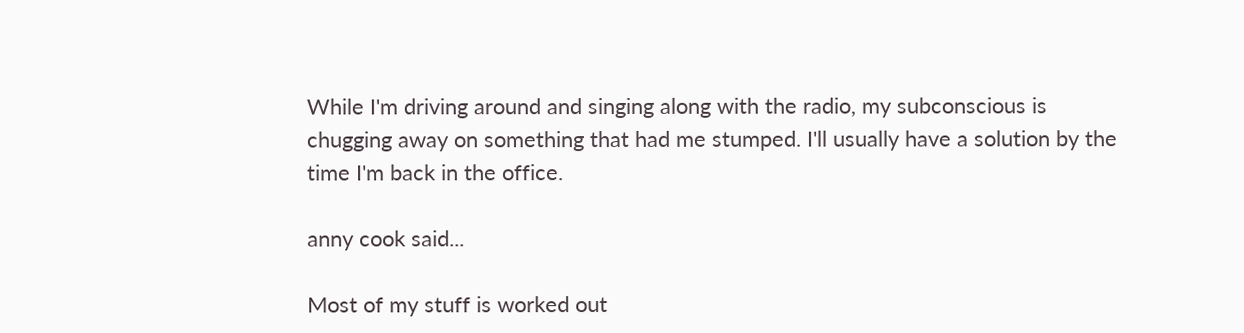While I'm driving around and singing along with the radio, my subconscious is chugging away on something that had me stumped. I'll usually have a solution by the time I'm back in the office.

anny cook said...

Most of my stuff is worked out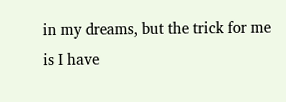in my dreams, but the trick for me is I have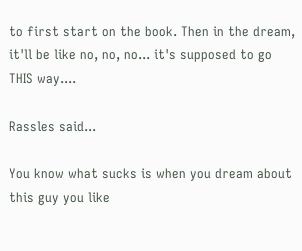to first start on the book. Then in the dream, it'll be like no, no, no... it's supposed to go THIS way....

Rassles said...

You know what sucks is when you dream about this guy you like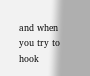and when you try to hook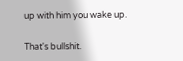up with him you wake up.

That's bullshit.